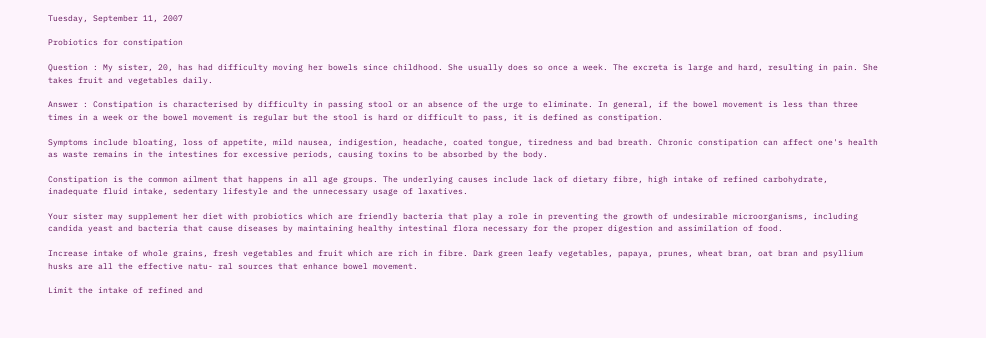Tuesday, September 11, 2007

Probiotics for constipation

Question : My sister, 20, has had difficulty moving her bowels since childhood. She usually does so once a week. The excreta is large and hard, resulting in pain. She takes fruit and vegetables daily.

Answer : Constipation is characterised by difficulty in passing stool or an absence of the urge to eliminate. In general, if the bowel movement is less than three times in a week or the bowel movement is regular but the stool is hard or difficult to pass, it is defined as constipation.

Symptoms include bloating, loss of appetite, mild nausea, indigestion, headache, coated tongue, tiredness and bad breath. Chronic constipation can affect one's health as waste remains in the intestines for excessive periods, causing toxins to be absorbed by the body.

Constipation is the common ailment that happens in all age groups. The underlying causes include lack of dietary fibre, high intake of refined carbohydrate, inadequate fluid intake, sedentary lifestyle and the unnecessary usage of laxatives.

Your sister may supplement her diet with probiotics which are friendly bacteria that play a role in preventing the growth of undesirable microorganisms, including candida yeast and bacteria that cause diseases by maintaining healthy intestinal flora necessary for the proper digestion and assimilation of food.

Increase intake of whole grains, fresh vegetables and fruit which are rich in fibre. Dark green leafy vegetables, papaya, prunes, wheat bran, oat bran and psyllium husks are all the effective natu- ral sources that enhance bowel movement.

Limit the intake of refined and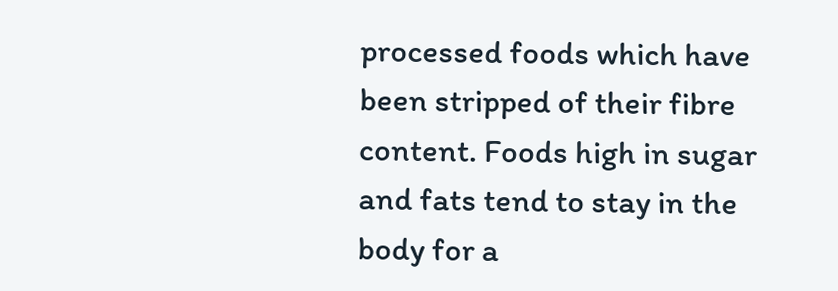processed foods which have been stripped of their fibre content. Foods high in sugar and fats tend to stay in the body for a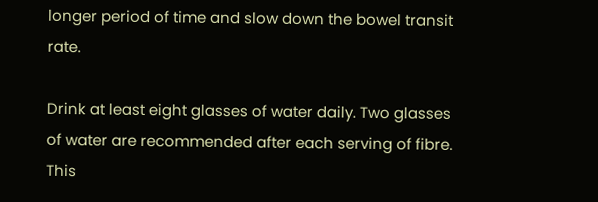longer period of time and slow down the bowel transit rate.

Drink at least eight glasses of water daily. Two glasses of water are recommended after each serving of fibre. This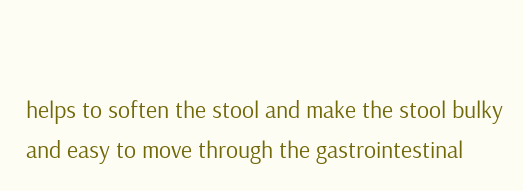helps to soften the stool and make the stool bulky and easy to move through the gastrointestinal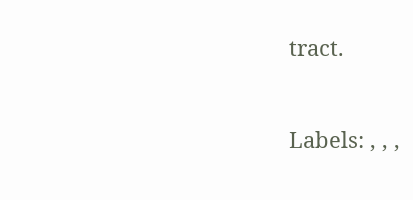tract.


Labels: , , ,